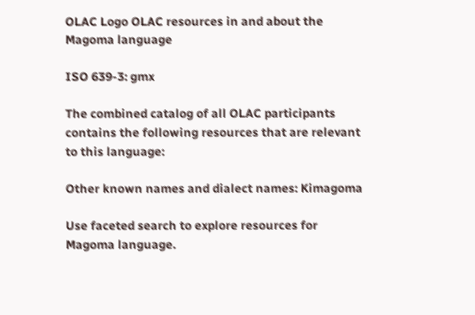OLAC Logo OLAC resources in and about the Magoma language

ISO 639-3: gmx

The combined catalog of all OLAC participants contains the following resources that are relevant to this language:

Other known names and dialect names: Kimagoma

Use faceted search to explore resources for Magoma language.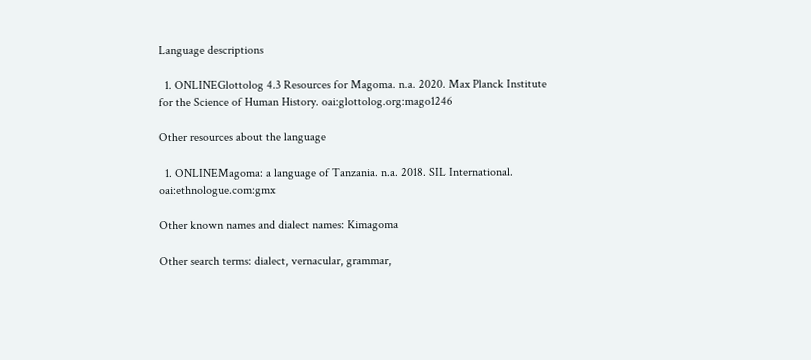Language descriptions

  1. ONLINEGlottolog 4.3 Resources for Magoma. n.a. 2020. Max Planck Institute for the Science of Human History. oai:glottolog.org:mago1246

Other resources about the language

  1. ONLINEMagoma: a language of Tanzania. n.a. 2018. SIL International. oai:ethnologue.com:gmx

Other known names and dialect names: Kimagoma

Other search terms: dialect, vernacular, grammar,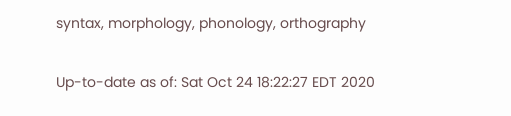syntax, morphology, phonology, orthography

Up-to-date as of: Sat Oct 24 18:22:27 EDT 2020